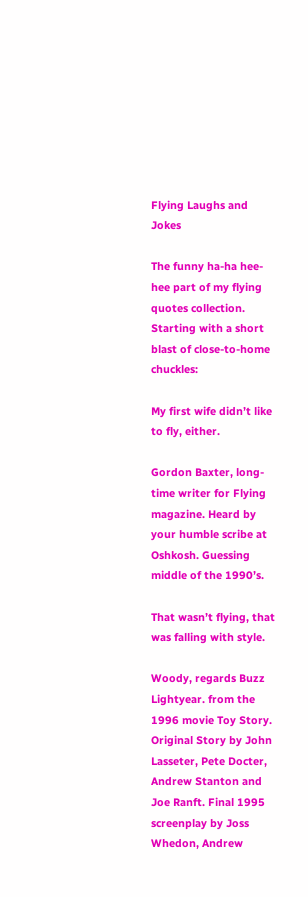Flying Laughs and Jokes

The funny ha-ha hee-hee part of my flying quotes collection. Starting with a short blast of close-to-home chuckles:

My first wife didn’t like to fly, either.

Gordon Baxter, long-time writer for Flying magazine. Heard by your humble scribe at Oshkosh. Guessing middle of the 1990’s.

That wasn’t flying, that was falling with style.

Woody, regards Buzz Lightyear. from the 1996 movie Toy Story. Original Story by John Lasseter, Pete Docter, Andrew Stanton and Joe Ranft. Final 1995 screenplay by Joss Whedon, Andrew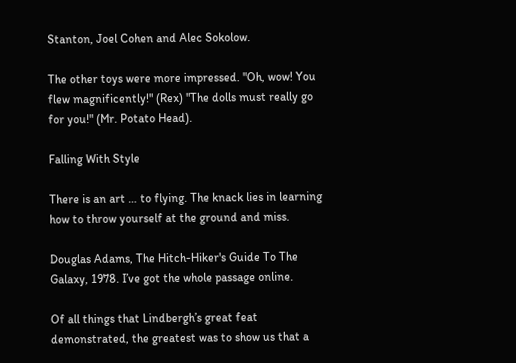Stanton, Joel Cohen and Alec Sokolow.

The other toys were more impressed. "Oh, wow! You flew magnificently!" (Rex) "The dolls must really go for you!" (Mr. Potato Head).

Falling With Style

There is an art … to flying. The knack lies in learning how to throw yourself at the ground and miss.

Douglas Adams, The Hitch-Hiker's Guide To The Galaxy, 1978. I’ve got the whole passage online.

Of all things that Lindbergh’s great feat demonstrated, the greatest was to show us that a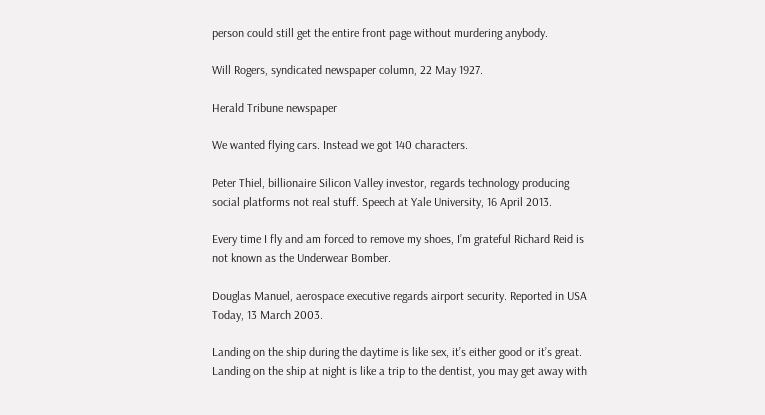person could still get the entire front page without murdering anybody.

Will Rogers, syndicated newspaper column, 22 May 1927.

Herald Tribune newspaper

We wanted flying cars. Instead we got 140 characters.

Peter Thiel, billionaire Silicon Valley investor, regards technology producing social platforms not real stuff. Speech at Yale University, 16 April 2013.

Every time I fly and am forced to remove my shoes, I’m grateful Richard Reid is not known as the Underwear Bomber.

Douglas Manuel, aerospace executive regards airport security. Reported in USA Today, 13 March 2003.

Landing on the ship during the daytime is like sex, it’s either good or it’s great. Landing on the ship at night is like a trip to the dentist, you may get away with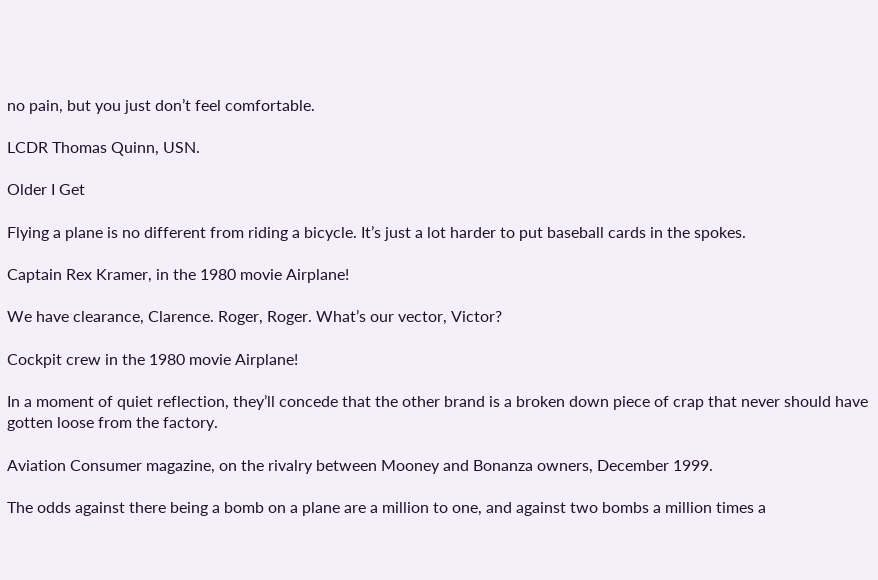no pain, but you just don’t feel comfortable.

LCDR Thomas Quinn, USN.

Older I Get

Flying a plane is no different from riding a bicycle. It’s just a lot harder to put baseball cards in the spokes.

Captain Rex Kramer, in the 1980 movie Airplane!

We have clearance, Clarence. Roger, Roger. What’s our vector, Victor?

Cockpit crew in the 1980 movie Airplane!

In a moment of quiet reflection, they’ll concede that the other brand is a broken down piece of crap that never should have gotten loose from the factory.

Aviation Consumer magazine, on the rivalry between Mooney and Bonanza owners, December 1999.

The odds against there being a bomb on a plane are a million to one, and against two bombs a million times a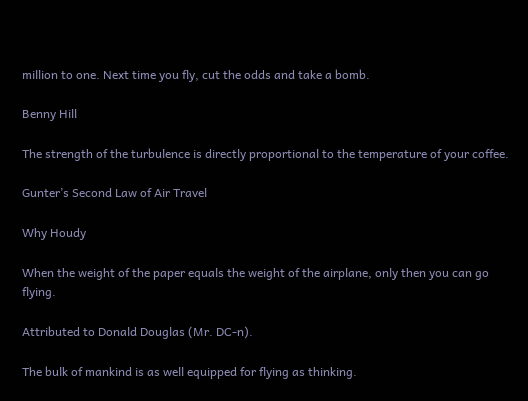million to one. Next time you fly, cut the odds and take a bomb.

Benny Hill

The strength of the turbulence is directly proportional to the temperature of your coffee.

Gunter’s Second Law of Air Travel

Why Houdy

When the weight of the paper equals the weight of the airplane, only then you can go flying.

Attributed to Donald Douglas (Mr. DC-n).

The bulk of mankind is as well equipped for flying as thinking.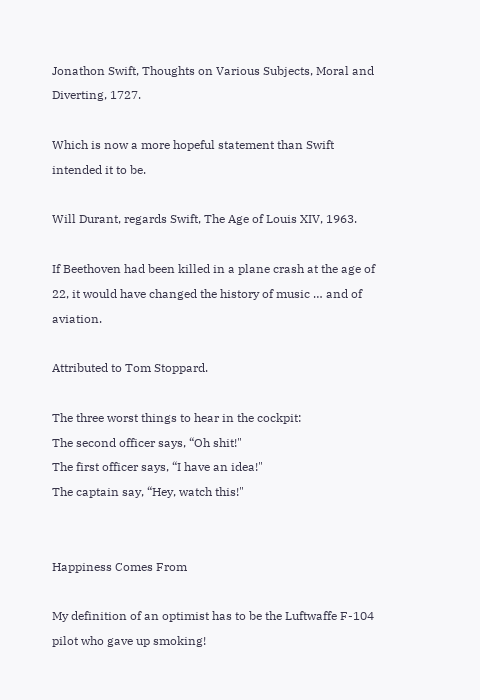Jonathon Swift, Thoughts on Various Subjects, Moral and Diverting, 1727.

Which is now a more hopeful statement than Swift intended it to be.

Will Durant, regards Swift, The Age of Louis XIV, 1963.

If Beethoven had been killed in a plane crash at the age of 22, it would have changed the history of music … and of aviation.

Attributed to Tom Stoppard.

The three worst things to hear in the cockpit:
The second officer says, “Oh shit!"
The first officer says, “I have an idea!"
The captain say, “Hey, watch this!"


Happiness Comes From

My definition of an optimist has to be the Luftwaffe F-104 pilot who gave up smoking!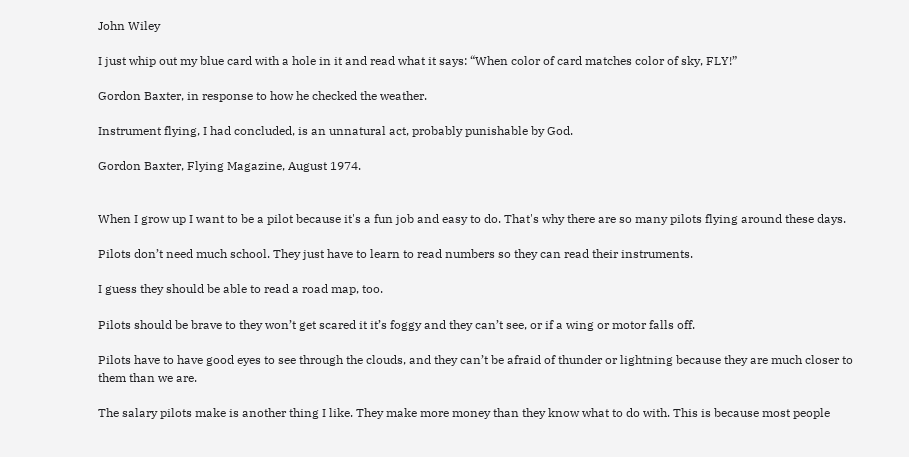John Wiley

I just whip out my blue card with a hole in it and read what it says: “When color of card matches color of sky, FLY!”

Gordon Baxter, in response to how he checked the weather.

Instrument flying, I had concluded, is an unnatural act, probably punishable by God.

Gordon Baxter, Flying Magazine, August 1974.


When I grow up I want to be a pilot because it's a fun job and easy to do. That's why there are so many pilots flying around these days.

Pilots don’t need much school. They just have to learn to read numbers so they can read their instruments.

I guess they should be able to read a road map, too.

Pilots should be brave to they won’t get scared it it’s foggy and they can’t see, or if a wing or motor falls off.

Pilots have to have good eyes to see through the clouds, and they can’t be afraid of thunder or lightning because they are much closer to them than we are.

The salary pilots make is another thing I like. They make more money than they know what to do with. This is because most people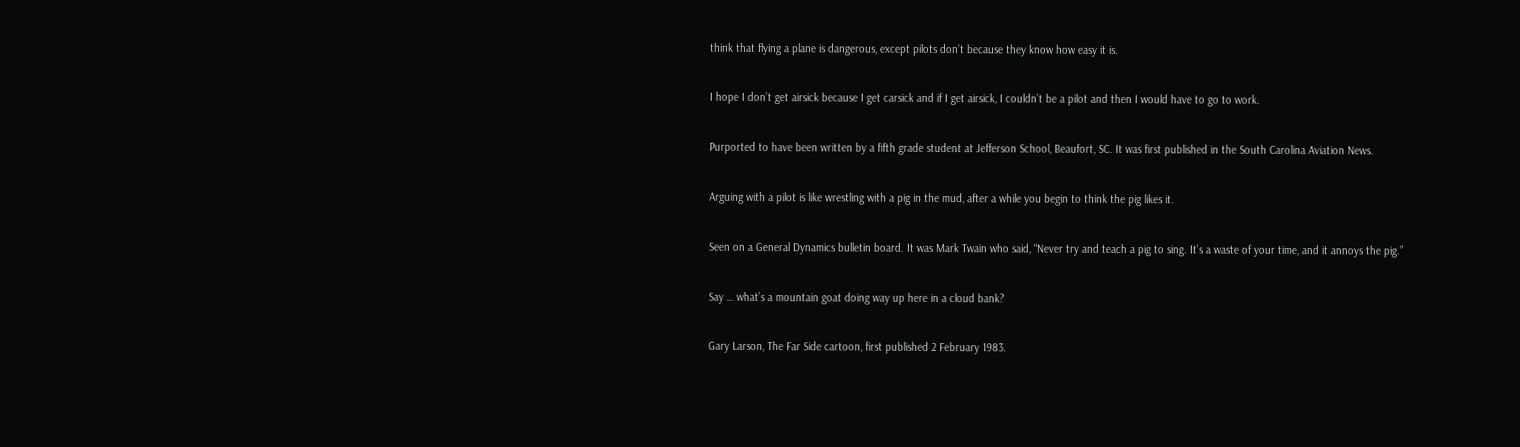think that flying a plane is dangerous, except pilots don’t because they know how easy it is.

I hope I don’t get airsick because I get carsick and if I get airsick, I couldn’t be a pilot and then I would have to go to work.

Purported to have been written by a fifth grade student at Jefferson School, Beaufort, SC. It was first published in the South Carolina Aviation News.

Arguing with a pilot is like wrestling with a pig in the mud, after a while you begin to think the pig likes it.

Seen on a General Dynamics bulletin board. It was Mark Twain who said, “Never try and teach a pig to sing. It’s a waste of your time, and it annoys the pig.”

Say … what’s a mountain goat doing way up here in a cloud bank?

Gary Larson, The Far Side cartoon, first published 2 February 1983.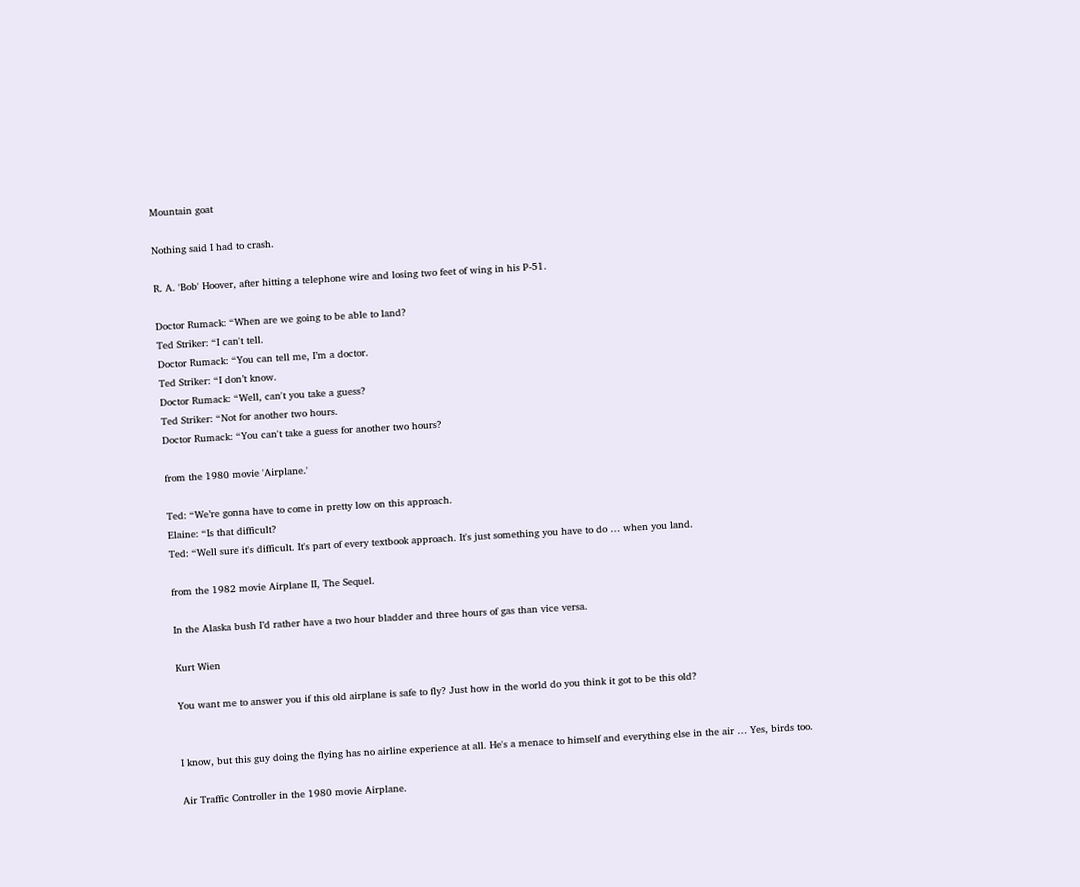Mountain goat

Nothing said I had to crash.

R. A. 'Bob' Hoover, after hitting a telephone wire and losing two feet of wing in his P-51.

Doctor Rumack: “When are we going to be able to land?
Ted Striker: “I can't tell.
Doctor Rumack: “You can tell me, I’m a doctor.
Ted Striker: “I don’t know.
Doctor Rumack: “Well, can't you take a guess?
Ted Striker: “Not for another two hours.
Doctor Rumack: “You can't take a guess for another two hours?

from the 1980 movie 'Airplane.'

Ted: “We’re gonna have to come in pretty low on this approach.
Elaine: “Is that difficult?
Ted: “Well sure it's difficult. It's part of every textbook approach. It's just something you have to do … when you land.

from the 1982 movie Airplane II, The Sequel.

In the Alaska bush I’d rather have a two hour bladder and three hours of gas than vice versa.

Kurt Wien

You want me to answer you if this old airplane is safe to fly? Just how in the world do you think it got to be this old?


I know, but this guy doing the flying has no airline experience at all. He's a menace to himself and everything else in the air … Yes, birds too.

Air Traffic Controller in the 1980 movie Airplane.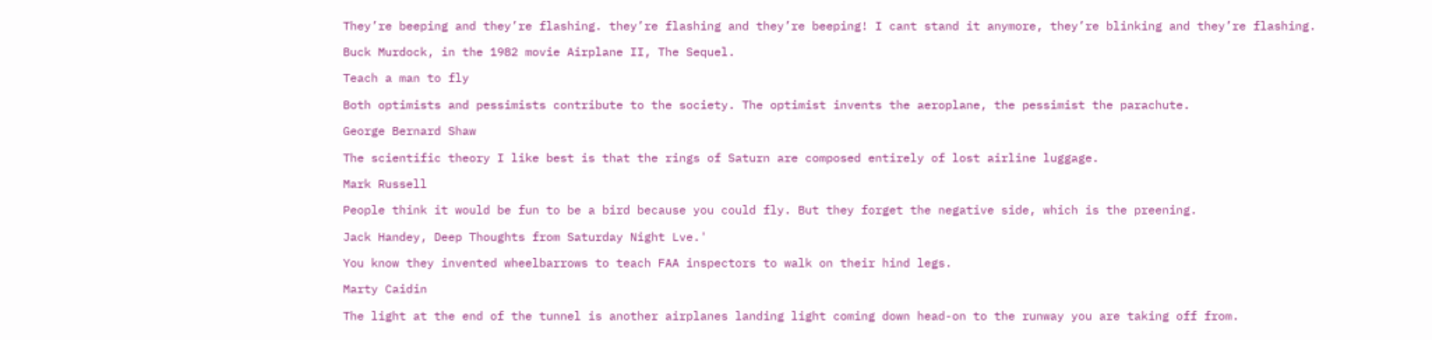They’re beeping and they’re flashing. they’re flashing and they’re beeping! I cant stand it anymore, they’re blinking and they’re flashing.

Buck Murdock, in the 1982 movie Airplane II, The Sequel.

Teach a man to fly

Both optimists and pessimists contribute to the society. The optimist invents the aeroplane, the pessimist the parachute.

George Bernard Shaw

The scientific theory I like best is that the rings of Saturn are composed entirely of lost airline luggage.

Mark Russell

People think it would be fun to be a bird because you could fly. But they forget the negative side, which is the preening.

Jack Handey, Deep Thoughts from Saturday Night Lve.'

You know they invented wheelbarrows to teach FAA inspectors to walk on their hind legs.

Marty Caidin

The light at the end of the tunnel is another airplanes landing light coming down head-on to the runway you are taking off from.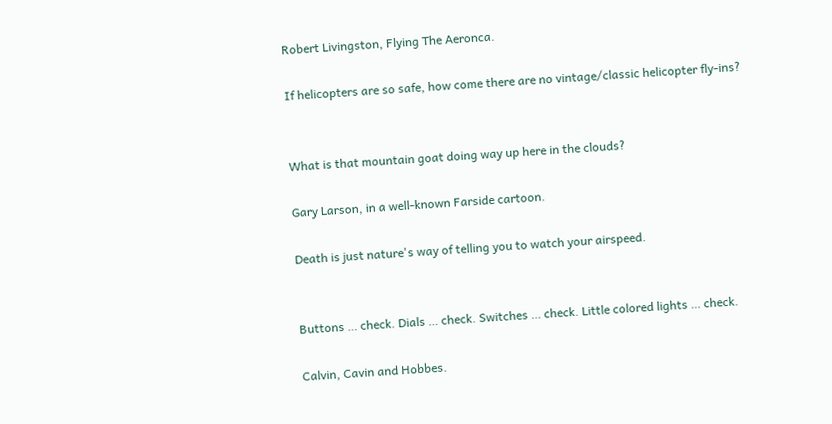Robert Livingston, Flying The Aeronca.

If helicopters are so safe, how come there are no vintage/classic helicopter fly-ins?


What is that mountain goat doing way up here in the clouds?

Gary Larson, in a well-known Farside cartoon.

Death is just nature's way of telling you to watch your airspeed.


Buttons … check. Dials … check. Switches … check. Little colored lights … check.

Calvin, Cavin and Hobbes.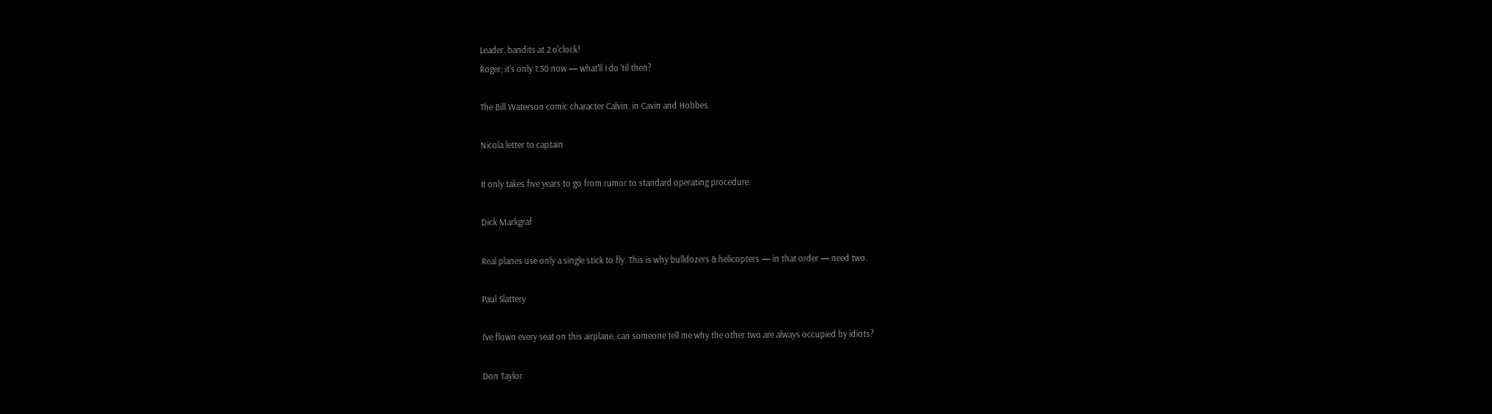Leader, bandits at 2 o'clock!
Roger; it's only 1:30 now — what'll I do 'til then?

The Bill Waterson comic character Calvin, in Cavin and Hobbes.

Nicola letter to captain

It only takes five years to go from rumor to standard operating procedure.

Dick Markgraf

Real planes use only a single stick to fly. This is why bulldozers & helicopters — in that order — need two.

Paul Slattery

I’ve flown every seat on this airplane, can someone tell me why the other two are always occupied by idiots?

Don Taylor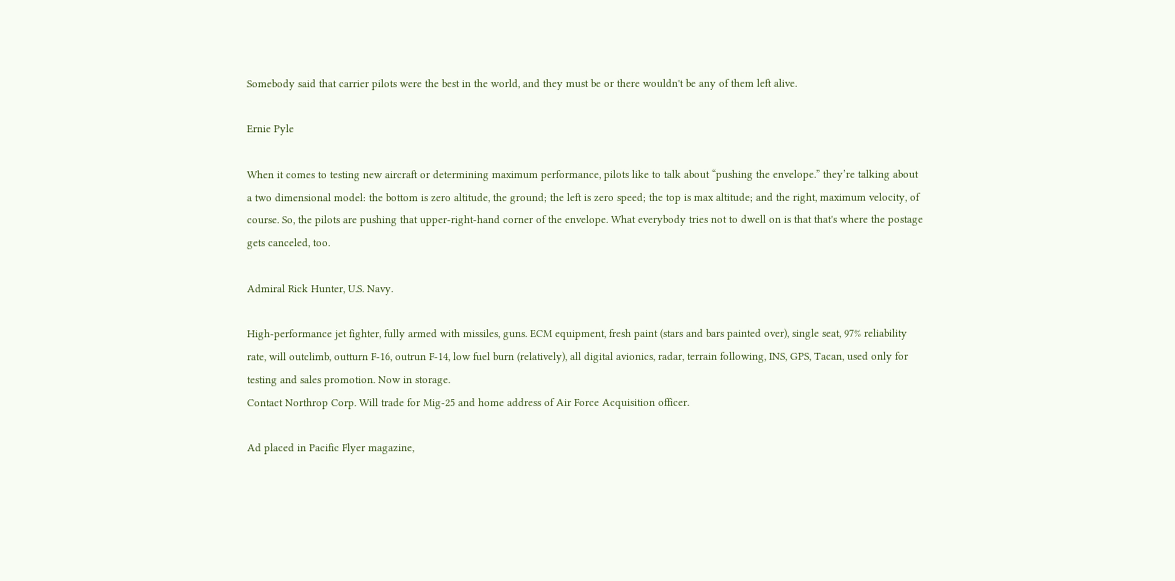Somebody said that carrier pilots were the best in the world, and they must be or there wouldn't be any of them left alive.

Ernie Pyle

When it comes to testing new aircraft or determining maximum performance, pilots like to talk about “pushing the envelope.” they’re talking about a two dimensional model: the bottom is zero altitude, the ground; the left is zero speed; the top is max altitude; and the right, maximum velocity, of course. So, the pilots are pushing that upper-right-hand corner of the envelope. What everybody tries not to dwell on is that that's where the postage gets canceled, too.

Admiral Rick Hunter, U.S. Navy.

High-performance jet fighter, fully armed with missiles, guns. ECM equipment, fresh paint (stars and bars painted over), single seat, 97% reliability rate, will outclimb, outturn F-16, outrun F-14, low fuel burn (relatively), all digital avionics, radar, terrain following, INS, GPS, Tacan, used only for testing and sales promotion. Now in storage.
Contact Northrop Corp. Will trade for Mig-25 and home address of Air Force Acquisition officer.

Ad placed in Pacific Flyer magazine,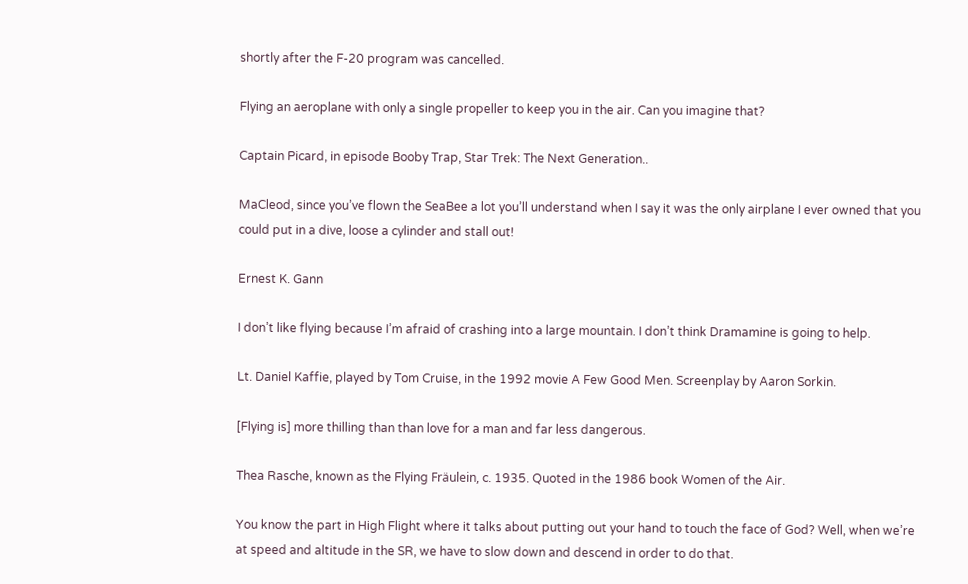shortly after the F-20 program was cancelled.

Flying an aeroplane with only a single propeller to keep you in the air. Can you imagine that?

Captain Picard, in episode Booby Trap, Star Trek: The Next Generation..

MaCleod, since you’ve flown the SeaBee a lot you’ll understand when I say it was the only airplane I ever owned that you could put in a dive, loose a cylinder and stall out!

Ernest K. Gann

I don’t like flying because I’m afraid of crashing into a large mountain. I don’t think Dramamine is going to help.

Lt. Daniel Kaffie, played by Tom Cruise, in the 1992 movie A Few Good Men. Screenplay by Aaron Sorkin.

[Flying is] more thilling than than love for a man and far less dangerous.

Thea Rasche, known as the Flying Fräulein, c. 1935. Quoted in the 1986 book Women of the Air.

You know the part in High Flight where it talks about putting out your hand to touch the face of God? Well, when we’re at speed and altitude in the SR, we have to slow down and descend in order to do that.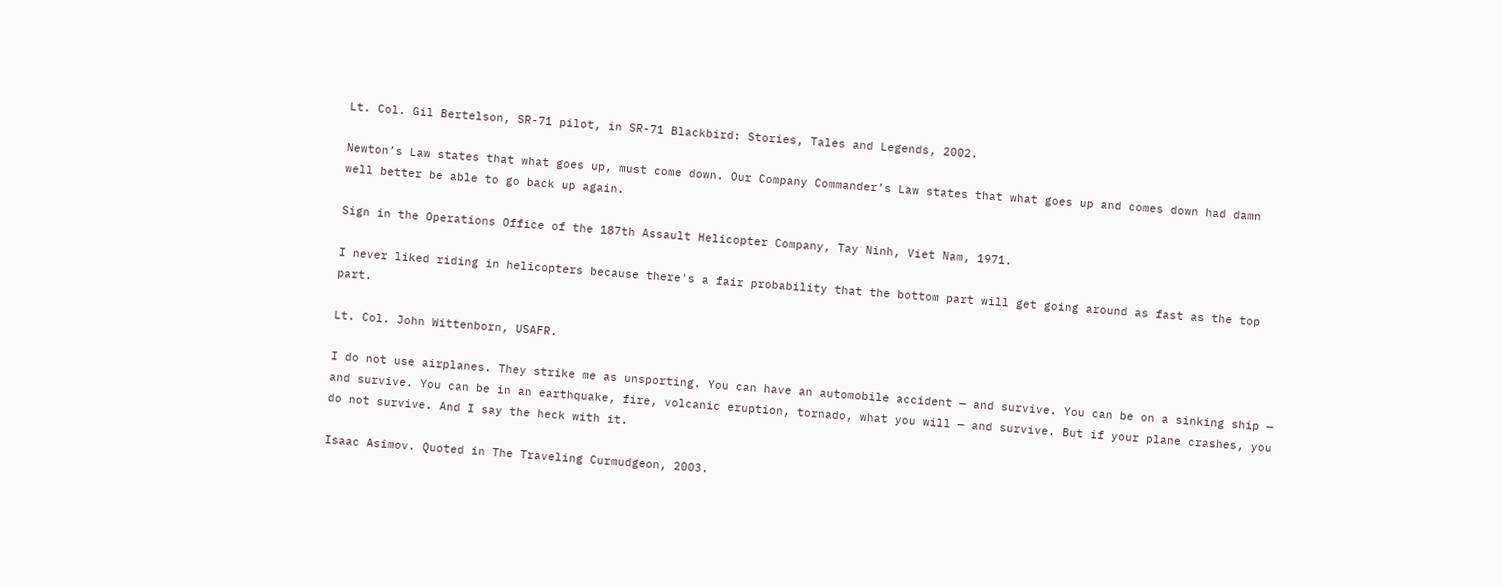Lt. Col. Gil Bertelson, SR-71 pilot, in SR-71 Blackbird: Stories, Tales and Legends, 2002.

Newton’s Law states that what goes up, must come down. Our Company Commander’s Law states that what goes up and comes down had damn well better be able to go back up again.

Sign in the Operations Office of the 187th Assault Helicopter Company, Tay Ninh, Viet Nam, 1971.

I never liked riding in helicopters because there's a fair probability that the bottom part will get going around as fast as the top part.

Lt. Col. John Wittenborn, USAFR.

I do not use airplanes. They strike me as unsporting. You can have an automobile accident — and survive. You can be on a sinking ship — and survive. You can be in an earthquake, fire, volcanic eruption, tornado, what you will — and survive. But if your plane crashes, you do not survive. And I say the heck with it.

Isaac Asimov. Quoted in The Traveling Curmudgeon, 2003.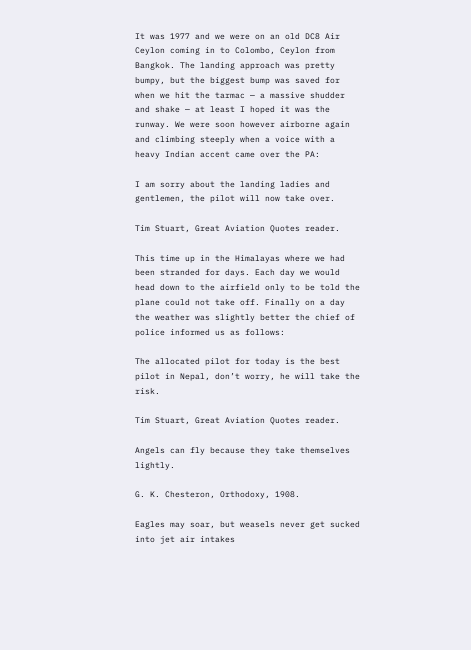It was 1977 and we were on an old DC8 Air Ceylon coming in to Colombo, Ceylon from Bangkok. The landing approach was pretty bumpy, but the biggest bump was saved for when we hit the tarmac — a massive shudder and shake — at least I hoped it was the runway. We were soon however airborne again and climbing steeply when a voice with a heavy Indian accent came over the PA:

I am sorry about the landing ladies and gentlemen, the pilot will now take over.

Tim Stuart, Great Aviation Quotes reader.

This time up in the Himalayas where we had been stranded for days. Each day we would head down to the airfield only to be told the plane could not take off. Finally on a day the weather was slightly better the chief of police informed us as follows:

The allocated pilot for today is the best pilot in Nepal, don’t worry, he will take the risk.

Tim Stuart, Great Aviation Quotes reader.

Angels can fly because they take themselves lightly.

G. K. Chesteron, Orthodoxy, 1908.

Eagles may soar, but weasels never get sucked into jet air intakes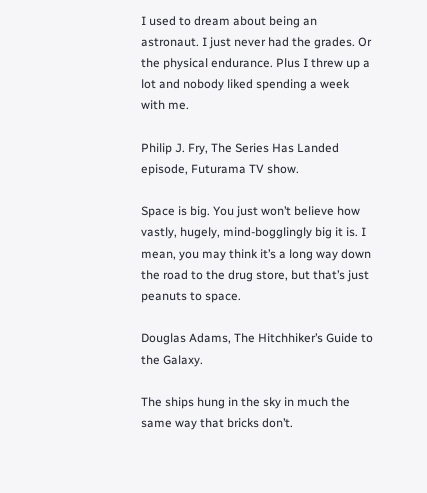I used to dream about being an astronaut. I just never had the grades. Or the physical endurance. Plus I threw up a lot and nobody liked spending a week with me.

Philip J. Fry, The Series Has Landed episode, Futurama TV show.

Space is big. You just won’t believe how vastly, hugely, mind-bogglingly big it is. I mean, you may think it’s a long way down the road to the drug store, but that’s just peanuts to space.

Douglas Adams, The Hitchhiker’s Guide to the Galaxy.

The ships hung in the sky in much the same way that bricks don’t.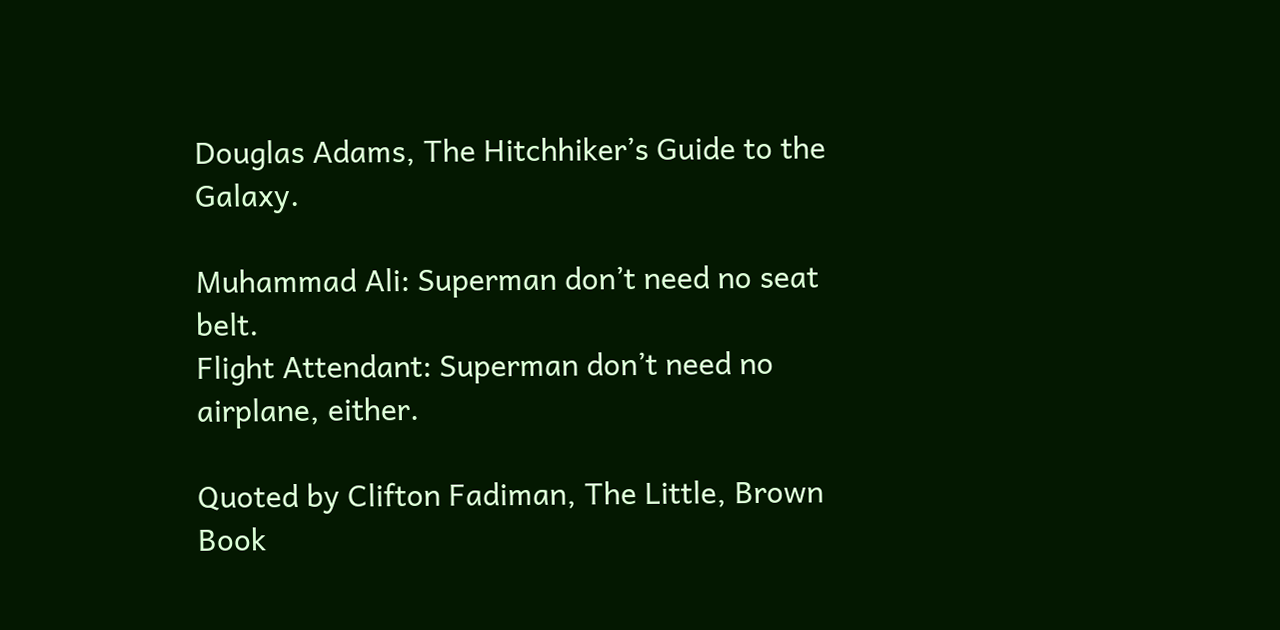Douglas Adams, The Hitchhiker’s Guide to the Galaxy.

Muhammad Ali: Superman don’t need no seat belt.
Flight Attendant: Superman don’t need no airplane, either.

Quoted by Clifton Fadiman, The Little, Brown Book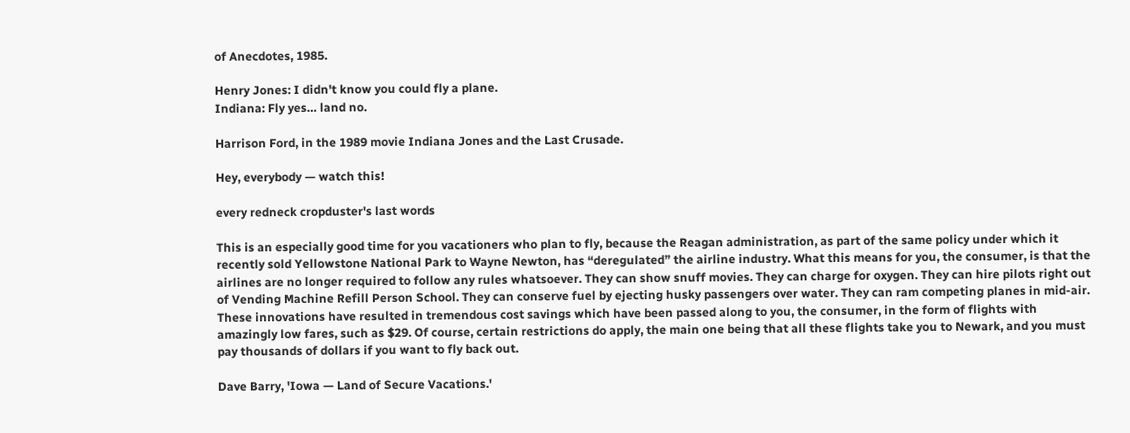of Anecdotes, 1985.

Henry Jones: I didn't know you could fly a plane.
Indiana: Fly yes… land no.

Harrison Ford, in the 1989 movie Indiana Jones and the Last Crusade.

Hey, everybody — watch this!

every redneck cropduster's last words

This is an especially good time for you vacationers who plan to fly, because the Reagan administration, as part of the same policy under which it recently sold Yellowstone National Park to Wayne Newton, has “deregulated” the airline industry. What this means for you, the consumer, is that the airlines are no longer required to follow any rules whatsoever. They can show snuff movies. They can charge for oxygen. They can hire pilots right out of Vending Machine Refill Person School. They can conserve fuel by ejecting husky passengers over water. They can ram competing planes in mid-air. These innovations have resulted in tremendous cost savings which have been passed along to you, the consumer, in the form of flights with amazingly low fares, such as $29. Of course, certain restrictions do apply, the main one being that all these flights take you to Newark, and you must pay thousands of dollars if you want to fly back out.

Dave Barry, 'Iowa — Land of Secure Vacations.'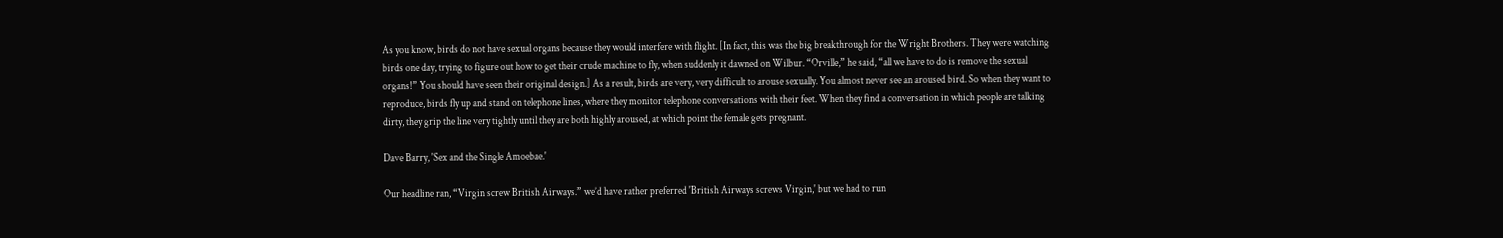As you know, birds do not have sexual organs because they would interfere with flight. [In fact, this was the big breakthrough for the Wright Brothers. They were watching birds one day, trying to figure out how to get their crude machine to fly, when suddenly it dawned on Wilbur. “Orville,” he said, “all we have to do is remove the sexual organs!” You should have seen their original design.] As a result, birds are very, very difficult to arouse sexually. You almost never see an aroused bird. So when they want to reproduce, birds fly up and stand on telephone lines, where they monitor telephone conversations with their feet. When they find a conversation in which people are talking dirty, they grip the line very tightly until they are both highly aroused, at which point the female gets pregnant.

Dave Barry, 'Sex and the Single Amoebae.'

Our headline ran, “Virgin screw British Airways.” we’d have rather preferred 'British Airways screws Virgin,' but we had to run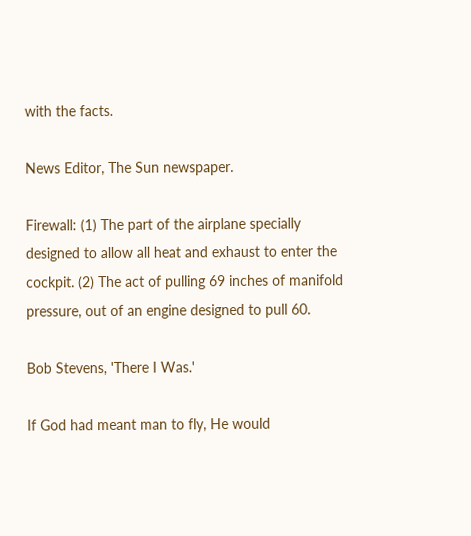with the facts.

News Editor, The Sun newspaper.

Firewall: (1) The part of the airplane specially designed to allow all heat and exhaust to enter the cockpit. (2) The act of pulling 69 inches of manifold pressure, out of an engine designed to pull 60.

Bob Stevens, 'There I Was.'

If God had meant man to fly, He would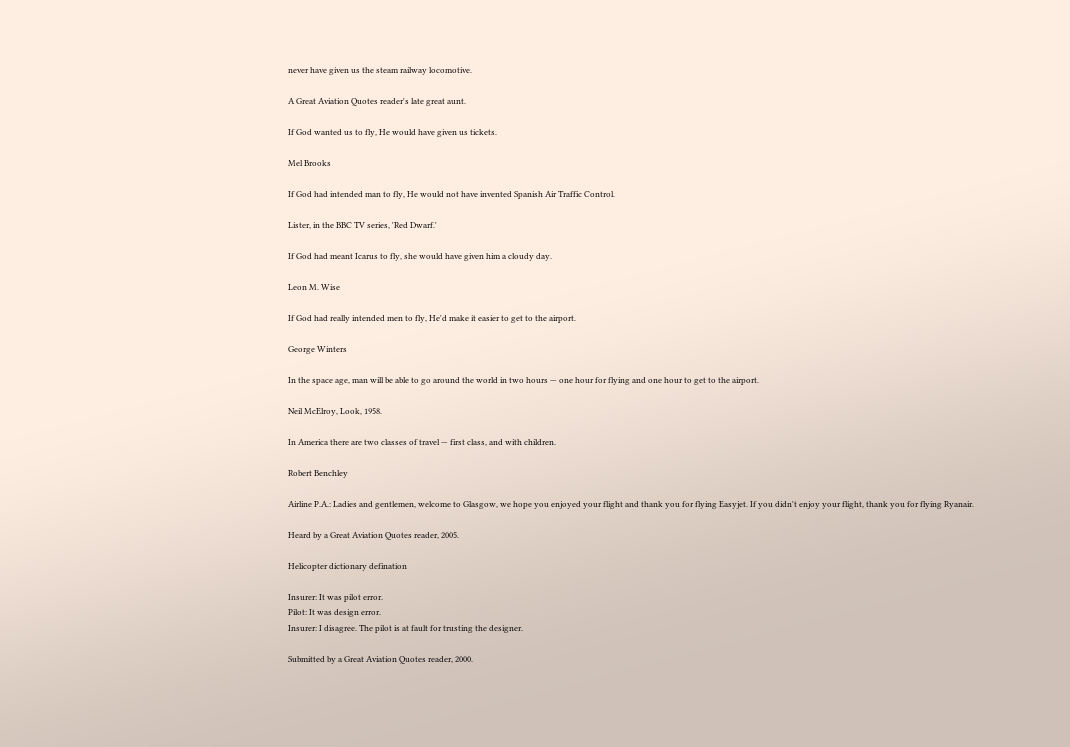never have given us the steam railway locomotive.

A Great Aviation Quotes reader's late great aunt.

If God wanted us to fly, He would have given us tickets.

Mel Brooks

If God had intended man to fly, He would not have invented Spanish Air Traffic Control.

Lister, in the BBC TV series, 'Red Dwarf.'

If God had meant Icarus to fly, she would have given him a cloudy day.

Leon M. Wise

If God had really intended men to fly, He'd make it easier to get to the airport.

George Winters

In the space age, man will be able to go around the world in two hours — one hour for flying and one hour to get to the airport.

Neil McElroy, Look, 1958.

In America there are two classes of travel — first class, and with children.

Robert Benchley

Airline P.A.: Ladies and gentlemen, welcome to Glasgow, we hope you enjoyed your flight and thank you for flying Easyjet. If you didn't enjoy your flight, thank you for flying Ryanair.

Heard by a Great Aviation Quotes reader, 2005.

Helicopter dictionary defination

Insurer: It was pilot error.
Pilot: It was design error.
Insurer: I disagree. The pilot is at fault for trusting the designer.

Submitted by a Great Aviation Quotes reader, 2000.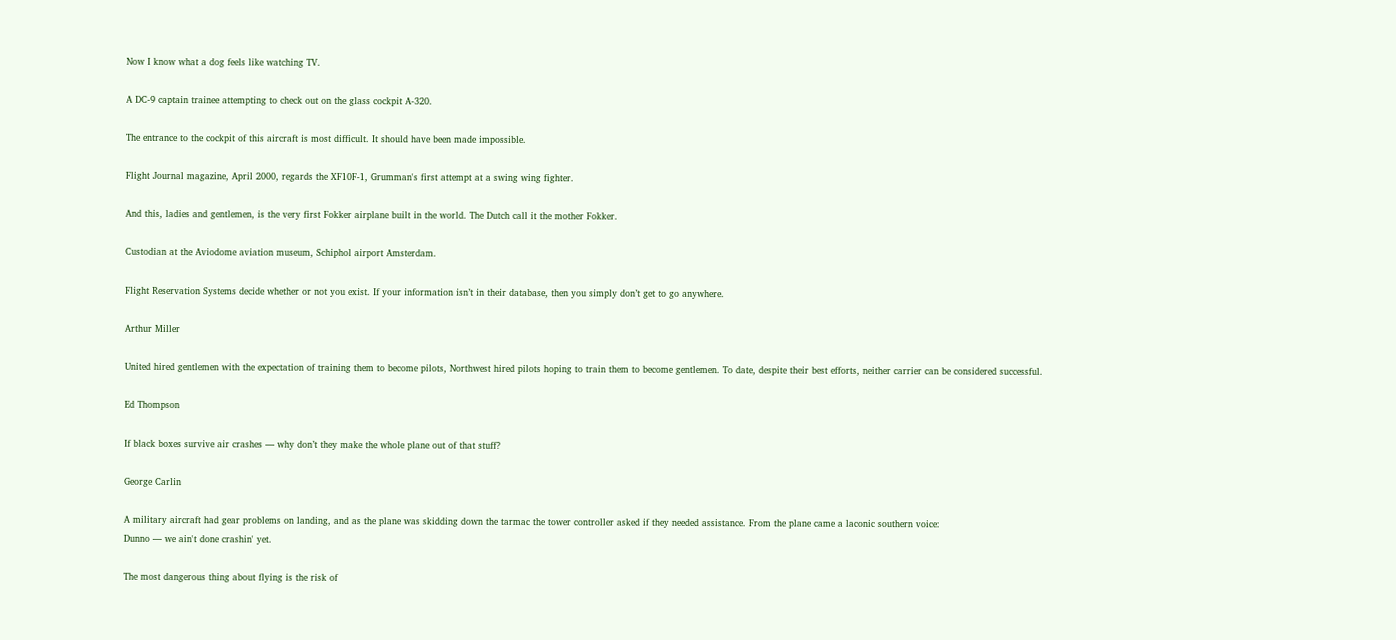Now I know what a dog feels like watching TV.

A DC-9 captain trainee attempting to check out on the glass cockpit A-320.

The entrance to the cockpit of this aircraft is most difficult. It should have been made impossible.

Flight Journal magazine, April 2000, regards the XF10F-1, Grumman's first attempt at a swing wing fighter.

And this, ladies and gentlemen, is the very first Fokker airplane built in the world. The Dutch call it the mother Fokker.

Custodian at the Aviodome aviation museum, Schiphol airport Amsterdam.

Flight Reservation Systems decide whether or not you exist. If your information isn’t in their database, then you simply don’t get to go anywhere.

Arthur Miller

United hired gentlemen with the expectation of training them to become pilots, Northwest hired pilots hoping to train them to become gentlemen. To date, despite their best efforts, neither carrier can be considered successful.

Ed Thompson

If black boxes survive air crashes — why don’t they make the whole plane out of that stuff?

George Carlin

A military aircraft had gear problems on landing, and as the plane was skidding down the tarmac the tower controller asked if they needed assistance. From the plane came a laconic southern voice:
Dunno — we ain't done crashin' yet.

The most dangerous thing about flying is the risk of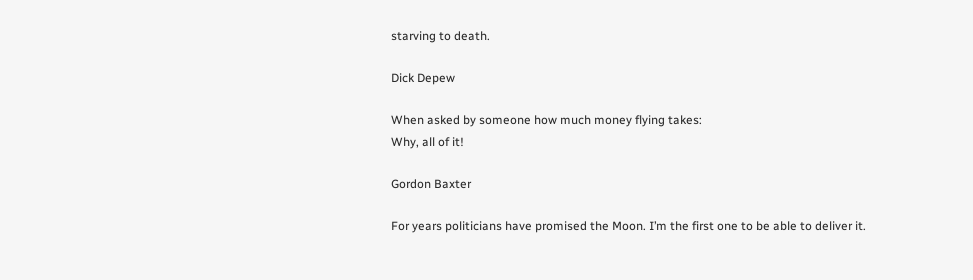starving to death.

Dick Depew

When asked by someone how much money flying takes:
Why, all of it!

Gordon Baxter

For years politicians have promised the Moon. I’m the first one to be able to deliver it.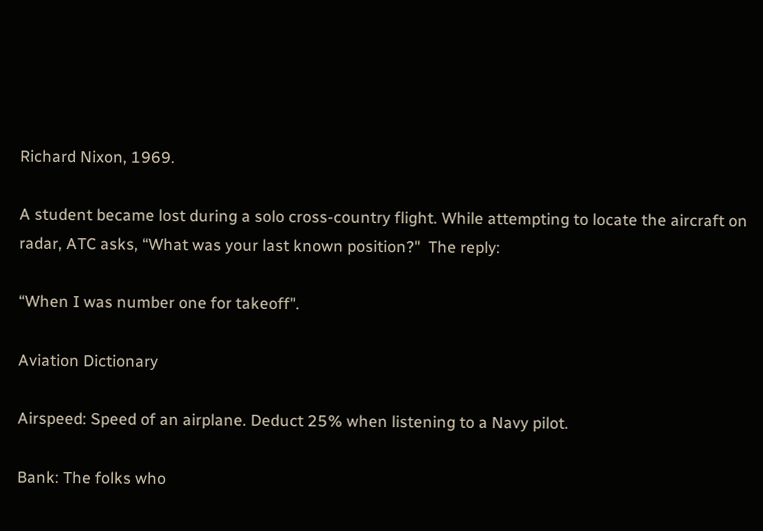Richard Nixon, 1969.

A student became lost during a solo cross-country flight. While attempting to locate the aircraft on radar, ATC asks, “What was your last known position?"  The reply:

“When I was number one for takeoff".

Aviation Dictionary

Airspeed: Speed of an airplane. Deduct 25% when listening to a Navy pilot.

Bank: The folks who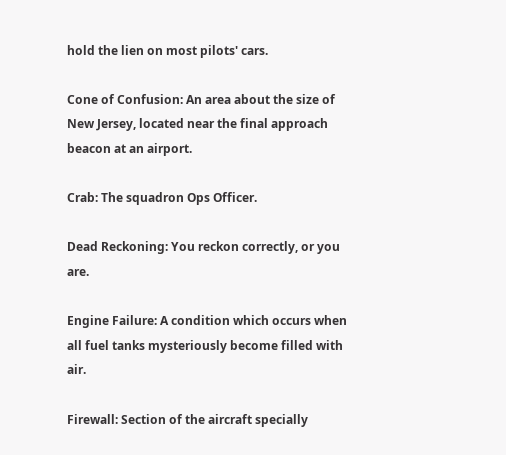hold the lien on most pilots' cars.

Cone of Confusion: An area about the size of New Jersey, located near the final approach beacon at an airport.

Crab: The squadron Ops Officer.

Dead Reckoning: You reckon correctly, or you are.

Engine Failure: A condition which occurs when all fuel tanks mysteriously become filled with air.

Firewall: Section of the aircraft specially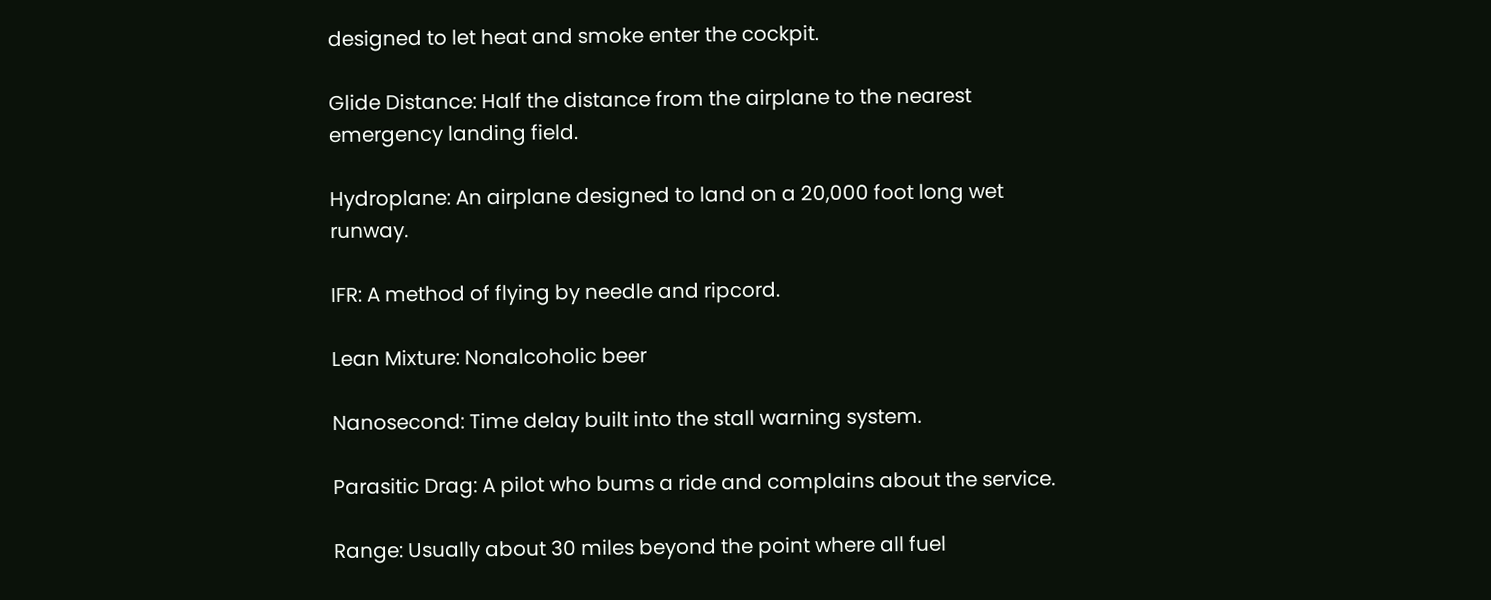designed to let heat and smoke enter the cockpit.

Glide Distance: Half the distance from the airplane to the nearest emergency landing field.

Hydroplane: An airplane designed to land on a 20,000 foot long wet runway.

IFR: A method of flying by needle and ripcord.

Lean Mixture: Nonalcoholic beer

Nanosecond: Time delay built into the stall warning system.

Parasitic Drag: A pilot who bums a ride and complains about the service.

Range: Usually about 30 miles beyond the point where all fuel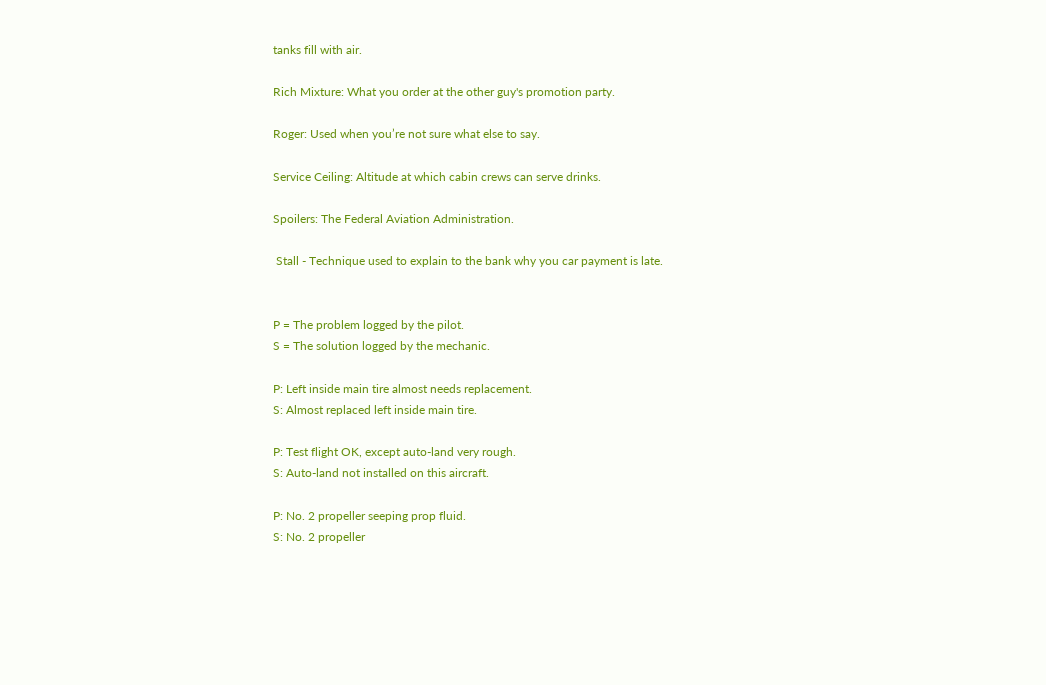tanks fill with air.

Rich Mixture: What you order at the other guy's promotion party.

Roger: Used when you’re not sure what else to say.

Service Ceiling: Altitude at which cabin crews can serve drinks.

Spoilers: The Federal Aviation Administration.

 Stall - Technique used to explain to the bank why you car payment is late.


P = The problem logged by the pilot.
S = The solution logged by the mechanic.

P: Left inside main tire almost needs replacement.
S: Almost replaced left inside main tire.

P: Test flight OK, except auto-land very rough.
S: Auto-land not installed on this aircraft.

P: No. 2 propeller seeping prop fluid.
S: No. 2 propeller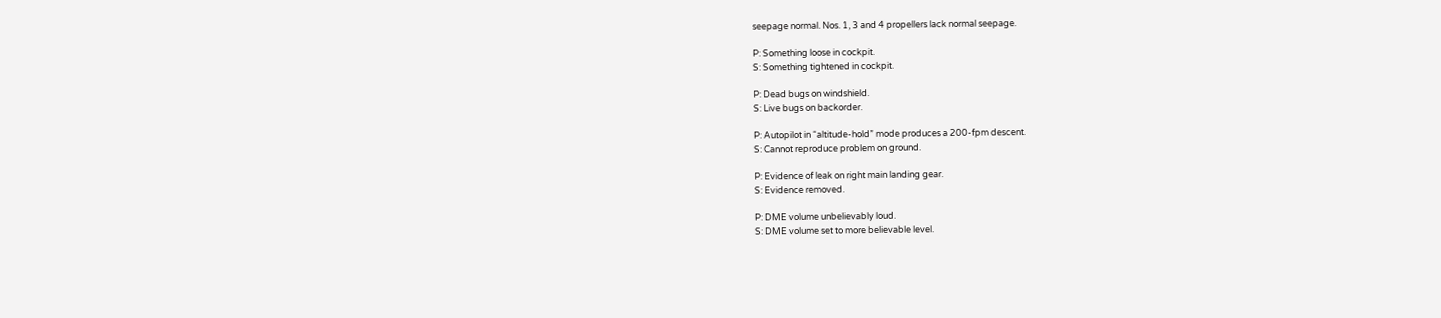seepage normal. Nos. 1, 3 and 4 propellers lack normal seepage.

P: Something loose in cockpit.
S: Something tightened in cockpit.

P: Dead bugs on windshield.
S: Live bugs on backorder.

P: Autopilot in “altitude-hold” mode produces a 200-fpm descent.
S: Cannot reproduce problem on ground.

P: Evidence of leak on right main landing gear.
S: Evidence removed.

P: DME volume unbelievably loud.
S: DME volume set to more believable level.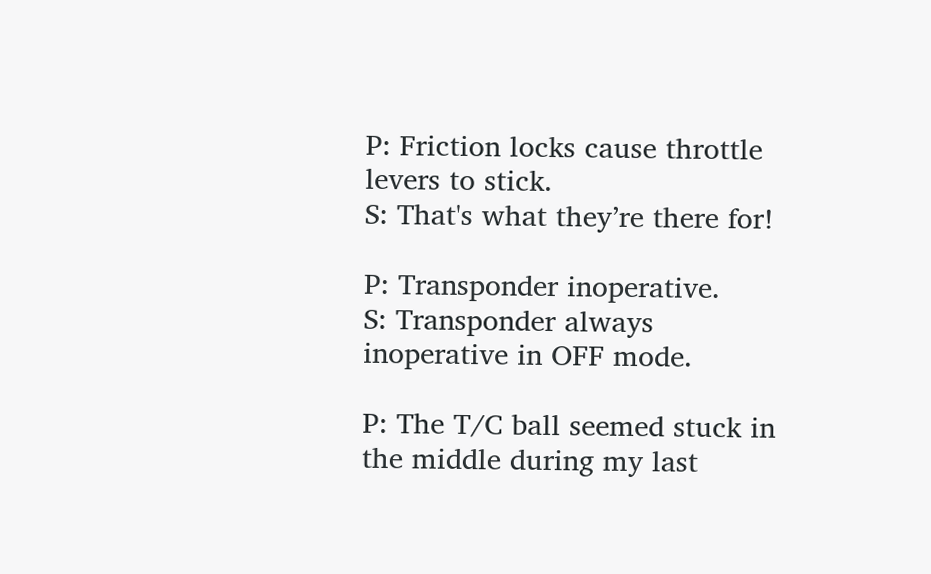P: Friction locks cause throttle levers to stick.
S: That's what they’re there for!

P: Transponder inoperative.
S: Transponder always inoperative in OFF mode.

P: The T/C ball seemed stuck in the middle during my last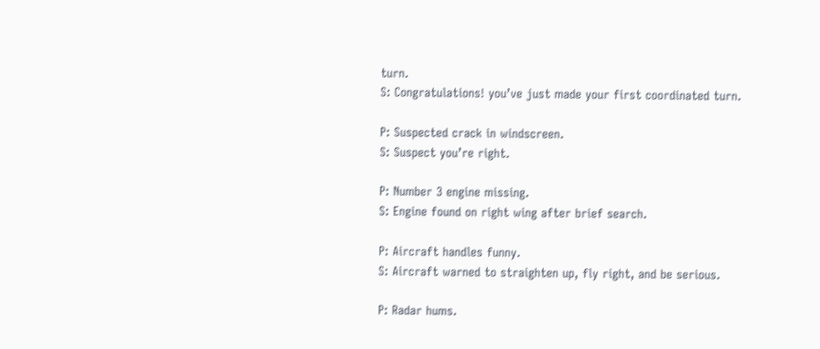turn.
S: Congratulations! you’ve just made your first coordinated turn.

P: Suspected crack in windscreen.
S: Suspect you’re right.

P: Number 3 engine missing.
S: Engine found on right wing after brief search.

P: Aircraft handles funny.
S: Aircraft warned to straighten up, fly right, and be serious.

P: Radar hums.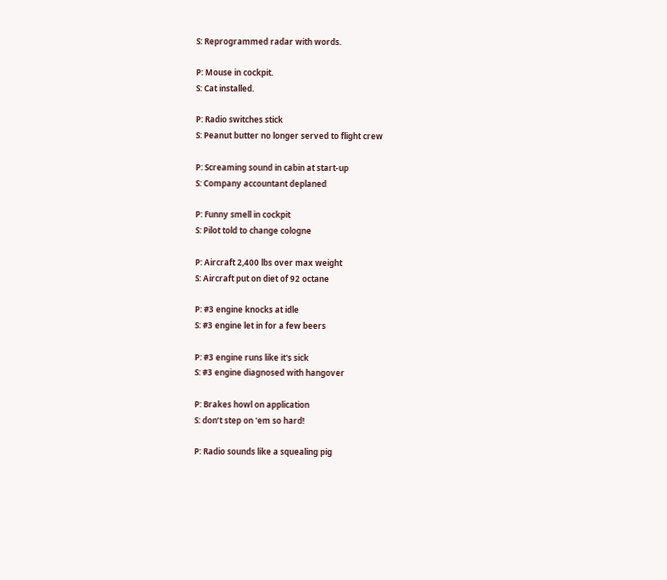S: Reprogrammed radar with words.

P: Mouse in cockpit.
S: Cat installed.

P: Radio switches stick
S: Peanut butter no longer served to flight crew

P: Screaming sound in cabin at start-up
S: Company accountant deplaned

P: Funny smell in cockpit
S: Pilot told to change cologne

P: Aircraft 2,400 lbs over max weight
S: Aircraft put on diet of 92 octane

P: #3 engine knocks at idle
S: #3 engine let in for a few beers

P: #3 engine runs like it's sick
S: #3 engine diagnosed with hangover

P: Brakes howl on application
S: don’t step on 'em so hard!

P: Radio sounds like a squealing pig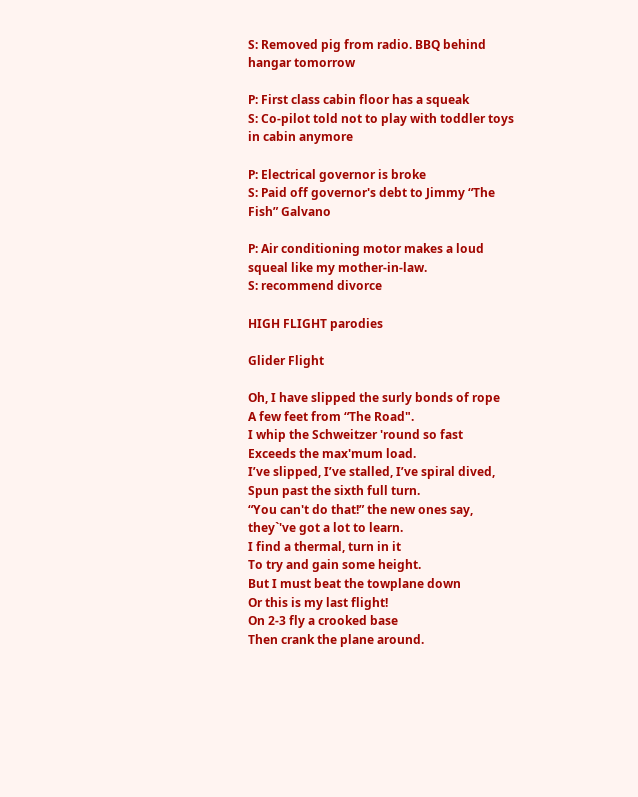S: Removed pig from radio. BBQ behind hangar tomorrow

P: First class cabin floor has a squeak
S: Co-pilot told not to play with toddler toys in cabin anymore

P: Electrical governor is broke
S: Paid off governor's debt to Jimmy “The Fish” Galvano

P: Air conditioning motor makes a loud squeal like my mother-in-law.
S: recommend divorce

HIGH FLIGHT parodies

Glider Flight

Oh, I have slipped the surly bonds of rope
A few feet from “The Road".
I whip the Schweitzer 'round so fast
Exceeds the max'mum load.
I’ve slipped, I’ve stalled, I’ve spiral dived,
Spun past the sixth full turn.
“You can't do that!” the new ones say,
they`'ve got a lot to learn.
I find a thermal, turn in it
To try and gain some height.
But I must beat the towplane down
Or this is my last flight!
On 2-3 fly a crooked base
Then crank the plane around.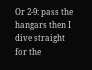Or 2-9: pass the hangars then I dive straight for the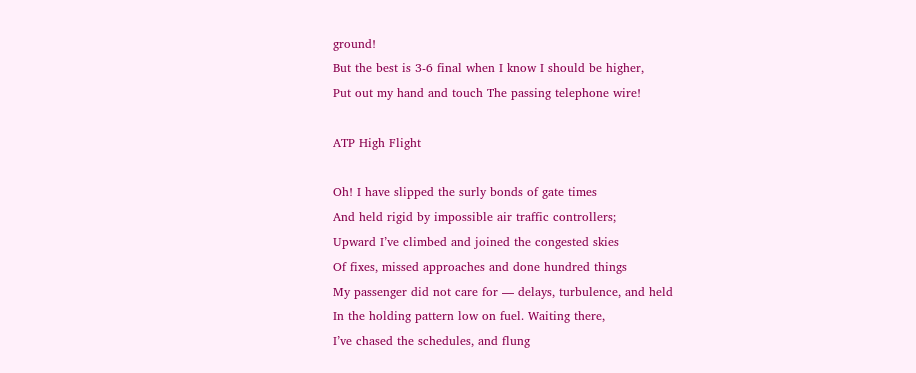ground!
But the best is 3-6 final when I know I should be higher,
Put out my hand and touch The passing telephone wire!

ATP High Flight

Oh! I have slipped the surly bonds of gate times
And held rigid by impossible air traffic controllers;
Upward I’ve climbed and joined the congested skies
Of fixes, missed approaches and done hundred things
My passenger did not care for — delays, turbulence, and held
In the holding pattern low on fuel. Waiting there,
I’ve chased the schedules, and flung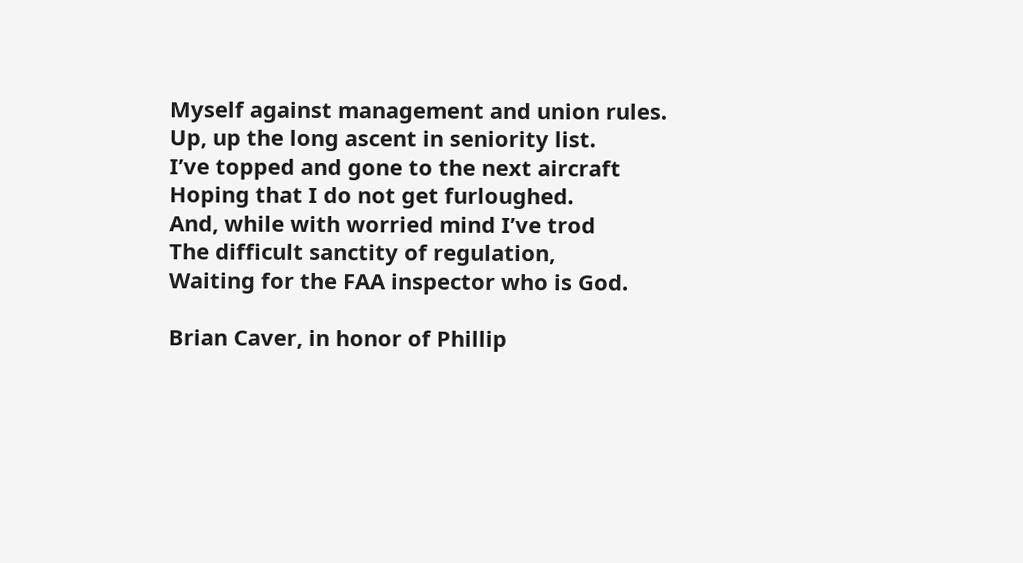Myself against management and union rules.
Up, up the long ascent in seniority list.
I’ve topped and gone to the next aircraft
Hoping that I do not get furloughed.
And, while with worried mind I’ve trod
The difficult sanctity of regulation,
Waiting for the FAA inspector who is God.

Brian Caver, in honor of Phillip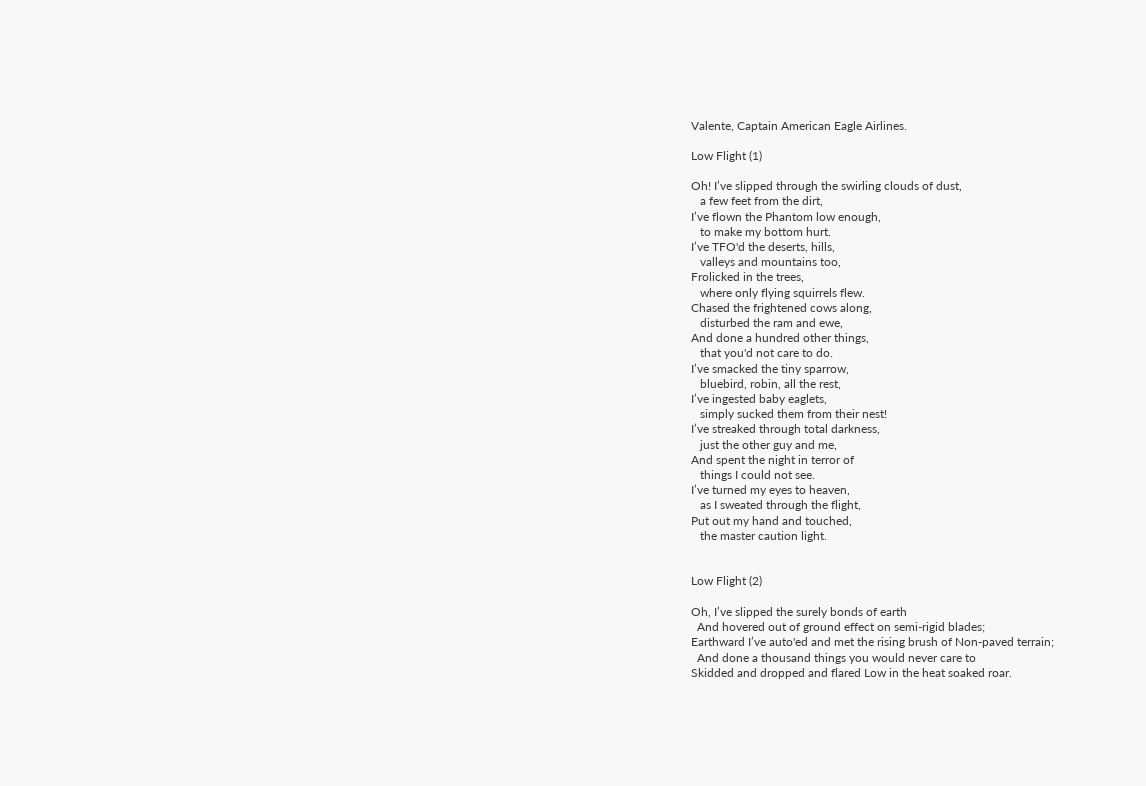Valente, Captain American Eagle Airlines.

Low Flight (1)

Oh! I’ve slipped through the swirling clouds of dust,
   a few feet from the dirt,
I’ve flown the Phantom low enough,
   to make my bottom hurt.
I’ve TFO'd the deserts, hills,
   valleys and mountains too,
Frolicked in the trees,
   where only flying squirrels flew.
Chased the frightened cows along,
   disturbed the ram and ewe,
And done a hundred other things,
   that you'd not care to do.
I’ve smacked the tiny sparrow,
   bluebird, robin, all the rest,
I’ve ingested baby eaglets,
   simply sucked them from their nest!
I’ve streaked through total darkness,
   just the other guy and me,
And spent the night in terror of
   things I could not see.
I’ve turned my eyes to heaven,
   as I sweated through the flight,
Put out my hand and touched,
   the master caution light.


Low Flight (2)

Oh, I’ve slipped the surely bonds of earth
  And hovered out of ground effect on semi-rigid blades;
Earthward I’ve auto'ed and met the rising brush of Non-paved terrain;
  And done a thousand things you would never care to
Skidded and dropped and flared Low in the heat soaked roar.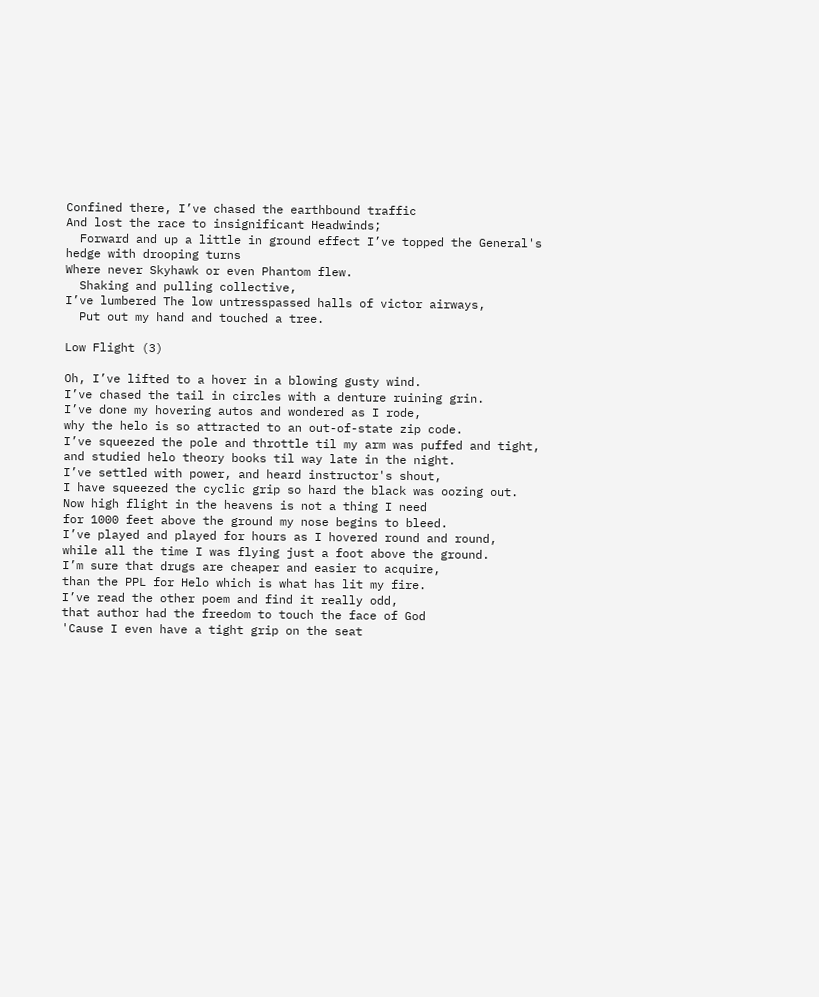Confined there, I’ve chased the earthbound traffic
And lost the race to insignificant Headwinds;
  Forward and up a little in ground effect I’ve topped the General's hedge with drooping turns
Where never Skyhawk or even Phantom flew.
  Shaking and pulling collective,
I’ve lumbered The low untresspassed halls of victor airways,
  Put out my hand and touched a tree.

Low Flight (3)

Oh, I’ve lifted to a hover in a blowing gusty wind.
I’ve chased the tail in circles with a denture ruining grin.
I’ve done my hovering autos and wondered as I rode,
why the helo is so attracted to an out-of-state zip code.
I’ve squeezed the pole and throttle til my arm was puffed and tight,
and studied helo theory books til way late in the night.
I’ve settled with power, and heard instructor's shout,
I have squeezed the cyclic grip so hard the black was oozing out.
Now high flight in the heavens is not a thing I need
for 1000 feet above the ground my nose begins to bleed.
I’ve played and played for hours as I hovered round and round,
while all the time I was flying just a foot above the ground.
I’m sure that drugs are cheaper and easier to acquire,
than the PPL for Helo which is what has lit my fire.
I’ve read the other poem and find it really odd,
that author had the freedom to touch the face of God
'Cause I even have a tight grip on the seat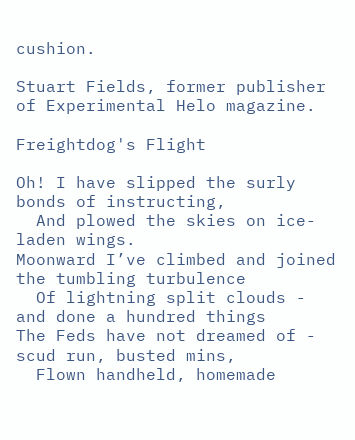cushion.

Stuart Fields, former publisher of Experimental Helo magazine.

Freightdog's Flight

Oh! I have slipped the surly bonds of instructing,
  And plowed the skies on ice-laden wings.
Moonward I’ve climbed and joined the tumbling turbulence
  Of lightning split clouds - and done a hundred things
The Feds have not dreamed of - scud run, busted mins,
  Flown handheld, homemade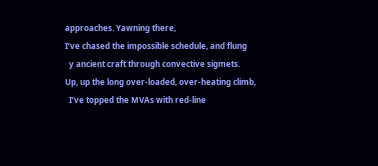approaches. Yawning there,
I’ve chased the impossible schedule, and flung
  y ancient craft through convective sigmets.
Up, up the long over-loaded, over-heating climb,
  I’ve topped the MVAs with red-line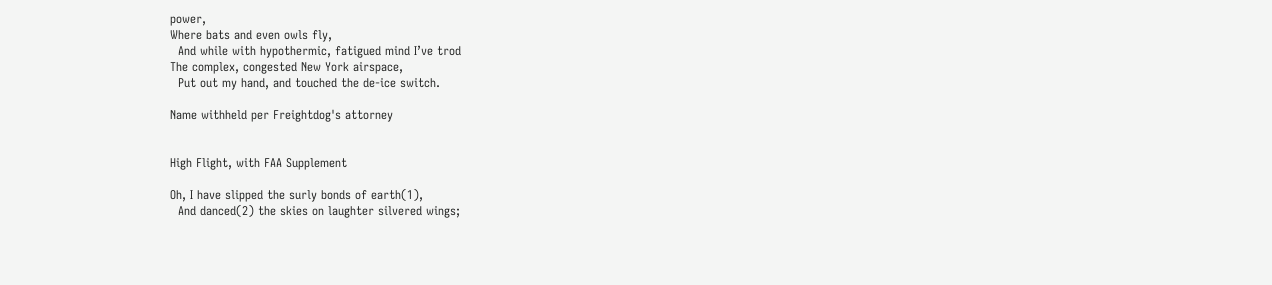power,
Where bats and even owls fly,
  And while with hypothermic, fatigued mind I’ve trod
The complex, congested New York airspace,
  Put out my hand, and touched the de-ice switch.

Name withheld per Freightdog's attorney


High Flight, with FAA Supplement

Oh, I have slipped the surly bonds of earth(1),
  And danced(2) the skies on laughter silvered wings;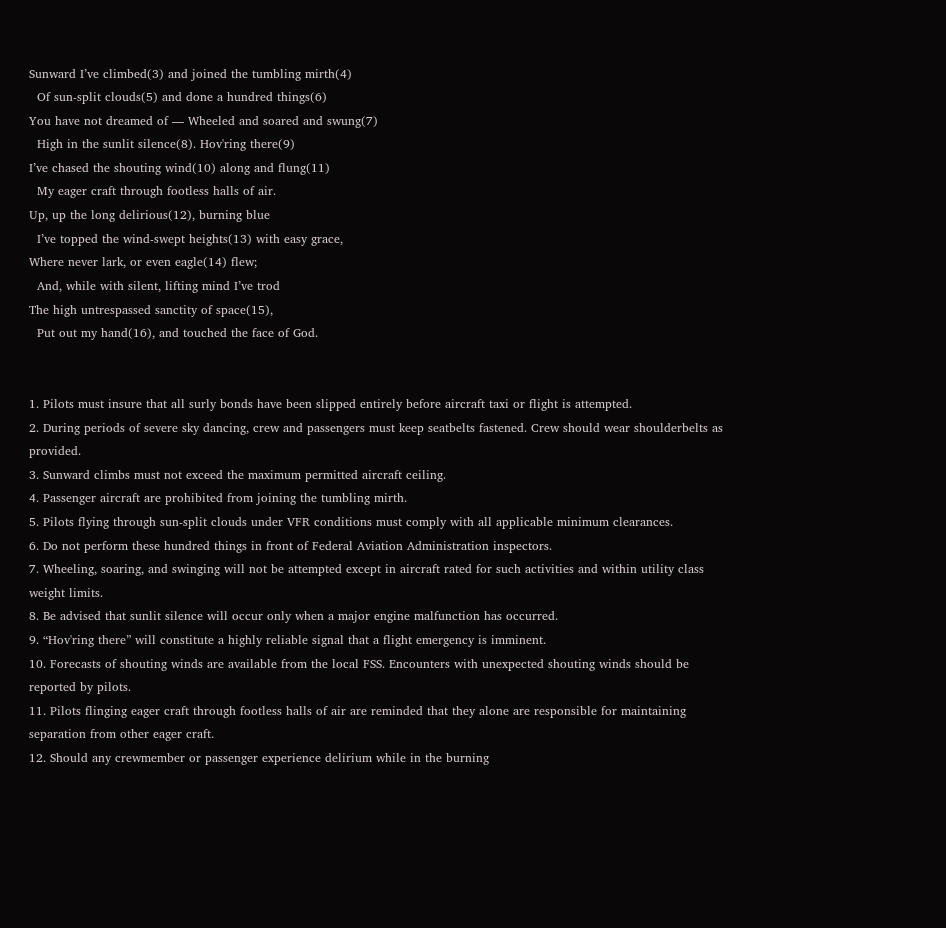Sunward I’ve climbed(3) and joined the tumbling mirth(4)
  Of sun-split clouds(5) and done a hundred things(6)
You have not dreamed of — Wheeled and soared and swung(7)
  High in the sunlit silence(8). Hov'ring there(9)
I’ve chased the shouting wind(10) along and flung(11)
  My eager craft through footless halls of air.
Up, up the long delirious(12), burning blue
  I’ve topped the wind-swept heights(13) with easy grace,
Where never lark, or even eagle(14) flew;
  And, while with silent, lifting mind I’ve trod
The high untrespassed sanctity of space(15),
  Put out my hand(16), and touched the face of God.


1. Pilots must insure that all surly bonds have been slipped entirely before aircraft taxi or flight is attempted.
2. During periods of severe sky dancing, crew and passengers must keep seatbelts fastened. Crew should wear shoulderbelts as provided.
3. Sunward climbs must not exceed the maximum permitted aircraft ceiling.
4. Passenger aircraft are prohibited from joining the tumbling mirth.
5. Pilots flying through sun-split clouds under VFR conditions must comply with all applicable minimum clearances.
6. Do not perform these hundred things in front of Federal Aviation Administration inspectors.
7. Wheeling, soaring, and swinging will not be attempted except in aircraft rated for such activities and within utility class weight limits.
8. Be advised that sunlit silence will occur only when a major engine malfunction has occurred.
9. “Hov'ring there” will constitute a highly reliable signal that a flight emergency is imminent.
10. Forecasts of shouting winds are available from the local FSS. Encounters with unexpected shouting winds should be reported by pilots.
11. Pilots flinging eager craft through footless halls of air are reminded that they alone are responsible for maintaining separation from other eager craft.
12. Should any crewmember or passenger experience delirium while in the burning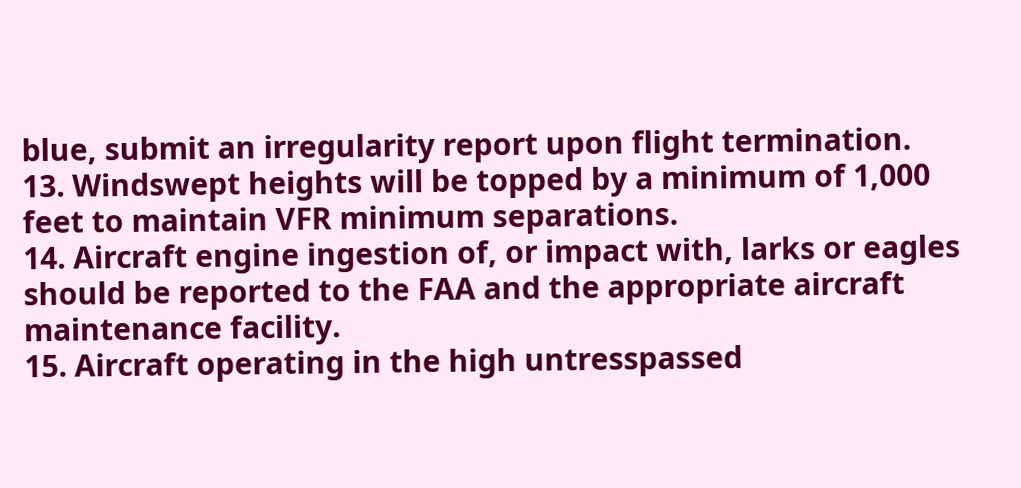blue, submit an irregularity report upon flight termination.
13. Windswept heights will be topped by a minimum of 1,000 feet to maintain VFR minimum separations.
14. Aircraft engine ingestion of, or impact with, larks or eagles should be reported to the FAA and the appropriate aircraft maintenance facility.
15. Aircraft operating in the high untresspassed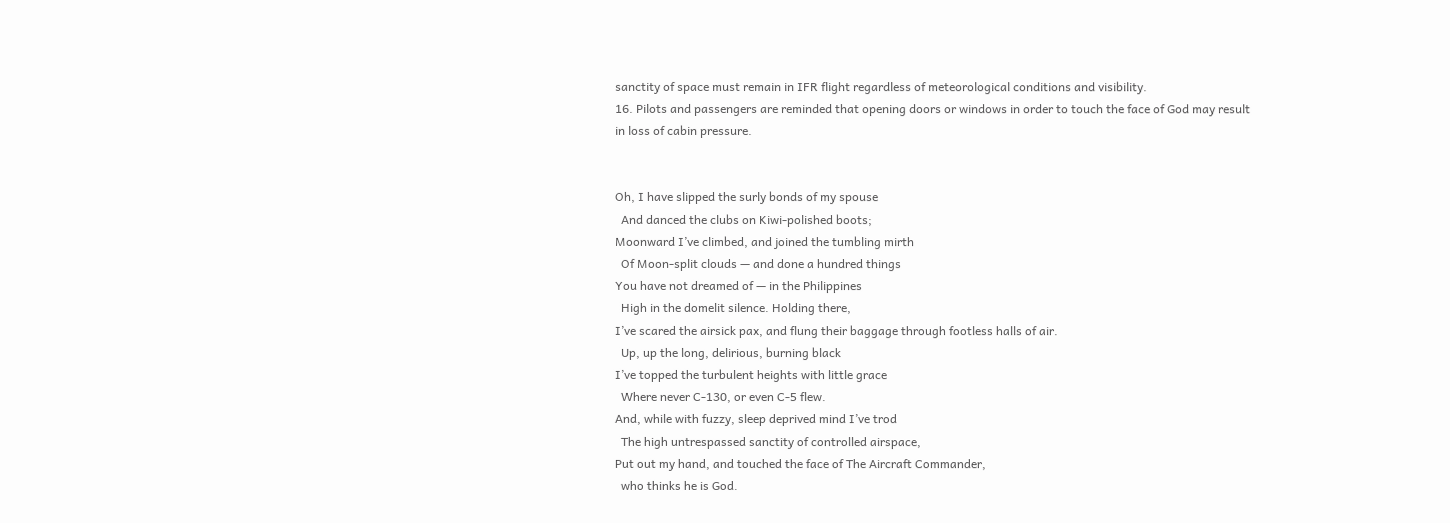sanctity of space must remain in IFR flight regardless of meteorological conditions and visibility.
16. Pilots and passengers are reminded that opening doors or windows in order to touch the face of God may result in loss of cabin pressure.


Oh, I have slipped the surly bonds of my spouse
  And danced the clubs on Kiwi-polished boots;
Moonward I’ve climbed, and joined the tumbling mirth
  Of Moon-split clouds — and done a hundred things
You have not dreamed of — in the Philippines
  High in the domelit silence. Holding there,
I’ve scared the airsick pax, and flung their baggage through footless halls of air.
  Up, up the long, delirious, burning black
I’ve topped the turbulent heights with little grace
  Where never C-130, or even C-5 flew.
And, while with fuzzy, sleep deprived mind I’ve trod
  The high untrespassed sanctity of controlled airspace,
Put out my hand, and touched the face of The Aircraft Commander,
  who thinks he is God.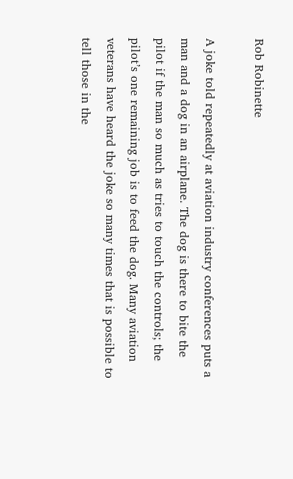Rob Robinette

A joke told repeatedly at aviation industry conferences puts a man and a dog in an airplane. The dog is there to bite the pilot if the man so much as tries to touch the controls; the pilot’s one remaining job is to feed the dog. Many aviation veterans have heard the joke so many times that is possible to tell those in the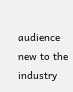audience new to the industry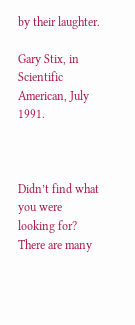by their laughter.

Gary Stix, in Scientific American, July 1991.



Didn’t find what you were looking for? There are many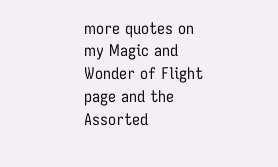more quotes on my Magic and Wonder of Flight page and the Assorted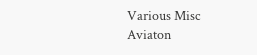Various Misc Aviaton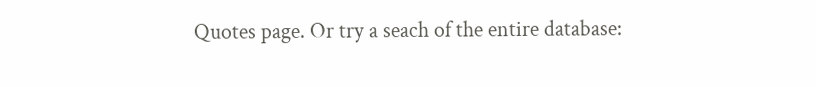Quotes page. Or try a seach of the entire database: